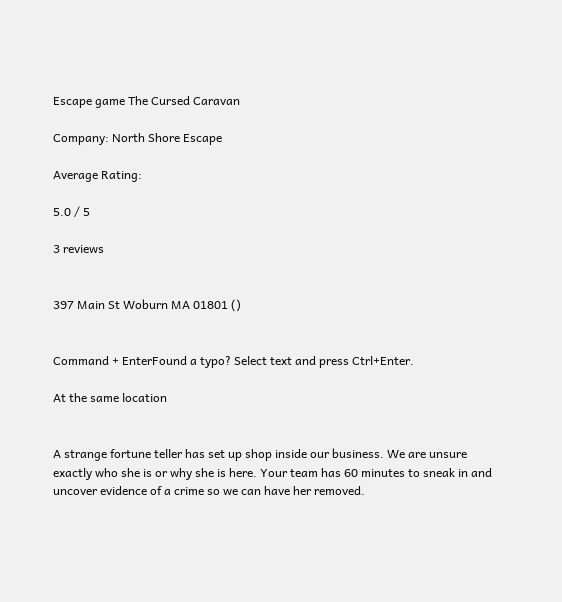Escape game The Cursed Caravan

Company: North Shore Escape

Average Rating:

5.0 / 5

3 reviews


397 Main St Woburn MA 01801 ()


Command + EnterFound a typo? Select text and press Ctrl+Enter.

At the same location


A strange fortune teller has set up shop inside our business. We are unsure exactly who she is or why she is here. Your team has 60 minutes to sneak in and uncover evidence of a crime so we can have her removed.